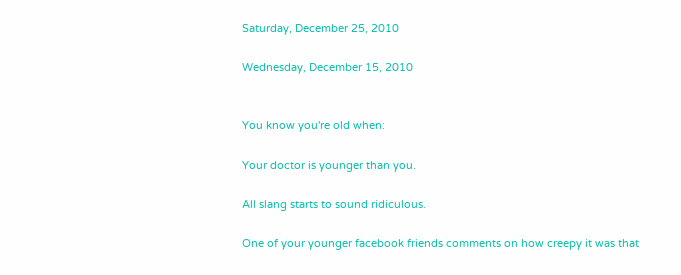Saturday, December 25, 2010

Wednesday, December 15, 2010


You know you're old when:

Your doctor is younger than you.

All slang starts to sound ridiculous.

One of your younger facebook friends comments on how creepy it was that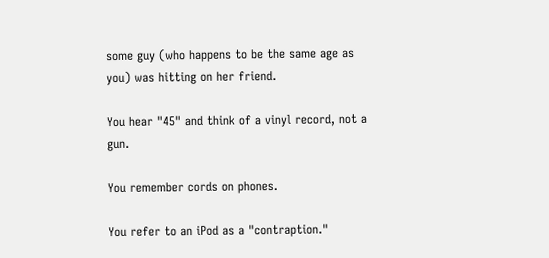some guy (who happens to be the same age as you) was hitting on her friend.

You hear "45" and think of a vinyl record, not a gun.

You remember cords on phones.

You refer to an iPod as a "contraption."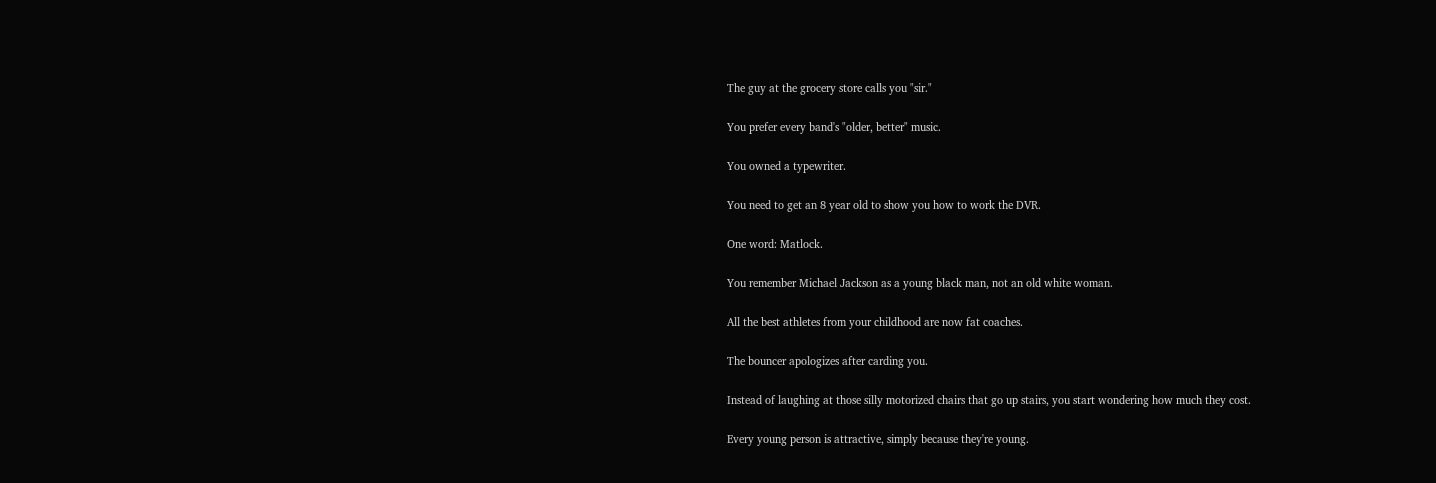The guy at the grocery store calls you "sir."

You prefer every band's "older, better" music.

You owned a typewriter.

You need to get an 8 year old to show you how to work the DVR.

One word: Matlock.

You remember Michael Jackson as a young black man, not an old white woman.

All the best athletes from your childhood are now fat coaches.

The bouncer apologizes after carding you.

Instead of laughing at those silly motorized chairs that go up stairs, you start wondering how much they cost.

Every young person is attractive, simply because they're young.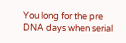You long for the pre DNA days when serial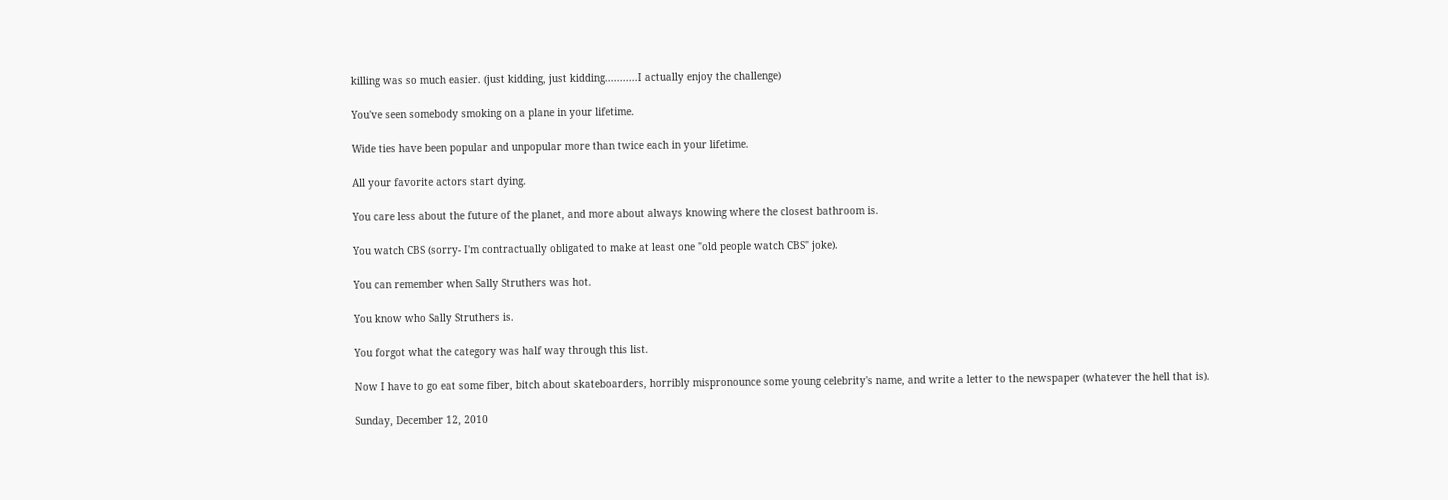killing was so much easier. (just kidding, just kidding...........I actually enjoy the challenge)

You've seen somebody smoking on a plane in your lifetime.

Wide ties have been popular and unpopular more than twice each in your lifetime.

All your favorite actors start dying.

You care less about the future of the planet, and more about always knowing where the closest bathroom is.

You watch CBS (sorry- I'm contractually obligated to make at least one "old people watch CBS" joke).

You can remember when Sally Struthers was hot.

You know who Sally Struthers is.

You forgot what the category was half way through this list.

Now I have to go eat some fiber, bitch about skateboarders, horribly mispronounce some young celebrity's name, and write a letter to the newspaper (whatever the hell that is).

Sunday, December 12, 2010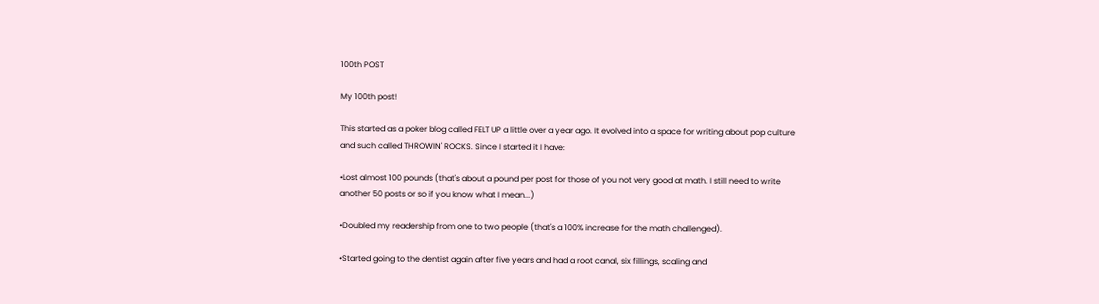100th POST

My 100th post!

This started as a poker blog called FELT UP a little over a year ago. It evolved into a space for writing about pop culture and such called THROWIN' ROCKS. Since I started it I have:

•Lost almost 100 pounds (that's about a pound per post for those of you not very good at math. I still need to write another 50 posts or so if you know what I mean...)

•Doubled my readership from one to two people (that's a 100% increase for the math challenged).

•Started going to the dentist again after five years and had a root canal, six fillings, scaling and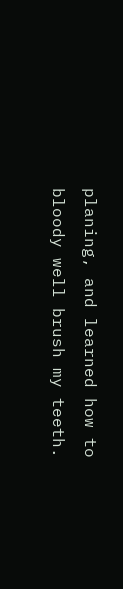planing, and learned how to bloody well brush my teeth.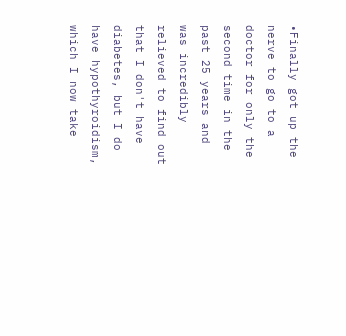•Finally got up the nerve to go to a doctor for only the second time in the past 25 years and was incredibly relieved to find out that I don't have diabetes, but I do have hypothyroidism, which I now take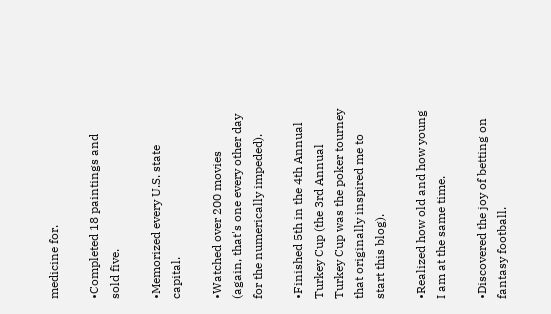medicine for.

•Completed 18 paintings and sold five.

•Memorized every U.S. state capital.

•Watched over 200 movies (again, that's one every other day for the numerically impeded).

•Finished 5th in the 4th Annual Turkey Cup (the 3rd Annual Turkey Cup was the poker tourney that originally inspired me to start this blog).

•Realized how old and how young I am at the same time.

•Discovered the joy of betting on fantasy football.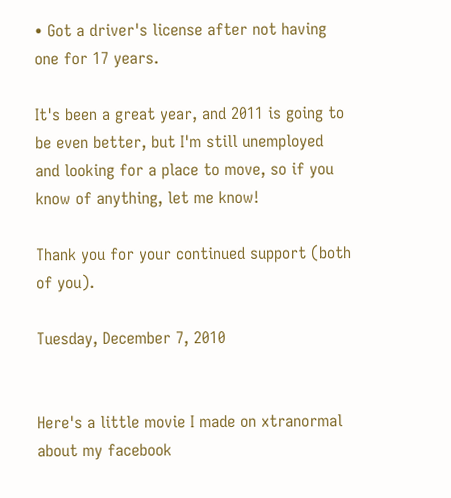• Got a driver's license after not having one for 17 years.

It's been a great year, and 2011 is going to be even better, but I'm still unemployed and looking for a place to move, so if you know of anything, let me know!

Thank you for your continued support (both of you).

Tuesday, December 7, 2010


Here's a little movie I made on xtranormal about my facebook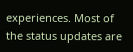experiences. Most of the status updates are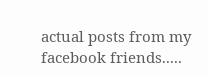actual posts from my facebook friends.....